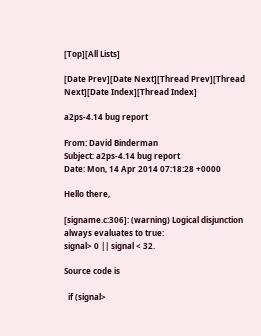[Top][All Lists]

[Date Prev][Date Next][Thread Prev][Thread Next][Date Index][Thread Index]

a2ps-4.14 bug report

From: David Binderman
Subject: a2ps-4.14 bug report
Date: Mon, 14 Apr 2014 07:18:28 +0000

Hello there,

[signame.c:306]: (warning) Logical disjunction always evaluates to true:
signal> 0 || signal < 32.

Source code is

  if (signal>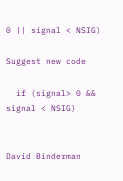0 || signal < NSIG)

Suggest new code

  if (signal> 0 && signal < NSIG)


David Binderman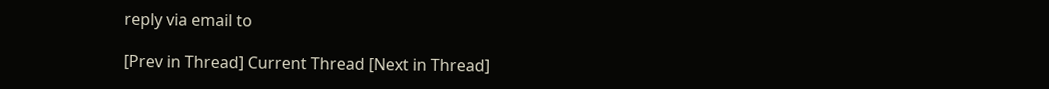reply via email to

[Prev in Thread] Current Thread [Next in Thread]